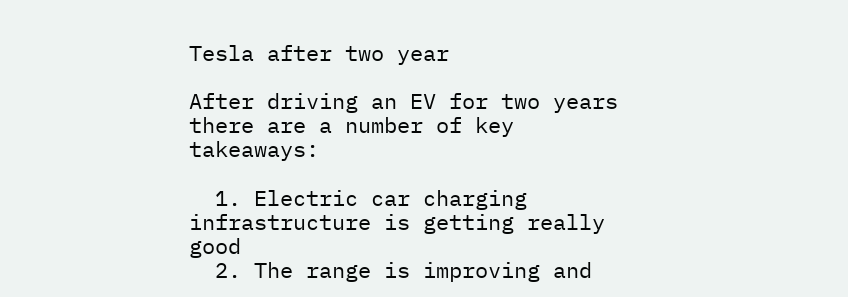Tesla after two year

After driving an EV for two years there are a number of key takeaways:

  1. Electric car charging infrastructure is getting really good
  2. The range is improving and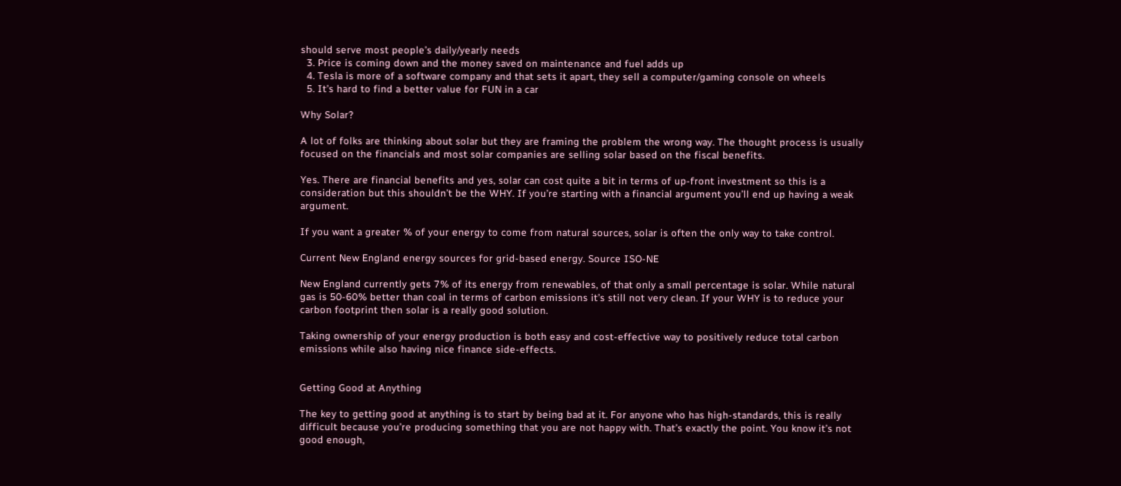should serve most people’s daily/yearly needs
  3. Price is coming down and the money saved on maintenance and fuel adds up
  4. Tesla is more of a software company and that sets it apart, they sell a computer/gaming console on wheels
  5. It’s hard to find a better value for FUN in a car

Why Solar?

A lot of folks are thinking about solar but they are framing the problem the wrong way. The thought process is usually focused on the financials and most solar companies are selling solar based on the fiscal benefits.

Yes. There are financial benefits and yes, solar can cost quite a bit in terms of up-front investment so this is a consideration but this shouldn’t be the WHY. If you’re starting with a financial argument you’ll end up having a weak argument.

If you want a greater % of your energy to come from natural sources, solar is often the only way to take control.

Current New England energy sources for grid-based energy. Source ISO-NE

New England currently gets 7% of its energy from renewables, of that only a small percentage is solar. While natural gas is 50-60% better than coal in terms of carbon emissions it’s still not very clean. If your WHY is to reduce your carbon footprint then solar is a really good solution.

Taking ownership of your energy production is both easy and cost-effective way to positively reduce total carbon emissions while also having nice finance side-effects.


Getting Good at Anything

The key to getting good at anything is to start by being bad at it. For anyone who has high-standards, this is really difficult because you’re producing something that you are not happy with. That’s exactly the point. You know it’s not good enough,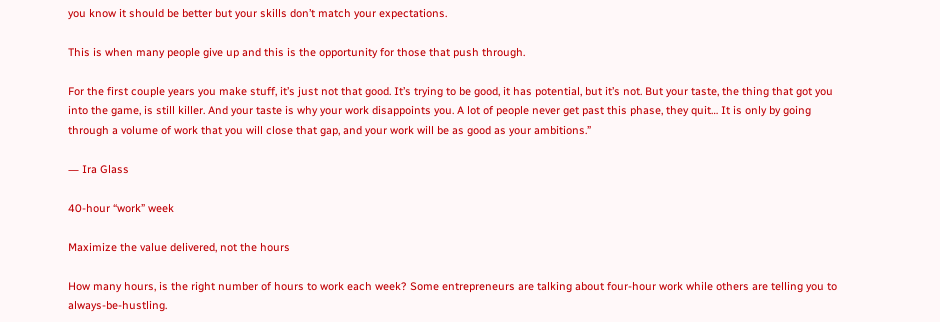you know it should be better but your skills don’t match your expectations.

This is when many people give up and this is the opportunity for those that push through.

For the first couple years you make stuff, it’s just not that good. It’s trying to be good, it has potential, but it’s not. But your taste, the thing that got you into the game, is still killer. And your taste is why your work disappoints you. A lot of people never get past this phase, they quit… It is only by going through a volume of work that you will close that gap, and your work will be as good as your ambitions.”

― Ira Glass

40-hour “work” week

Maximize the value delivered, not the hours

How many hours, is the right number of hours to work each week? Some entrepreneurs are talking about four-hour work while others are telling you to always-be-hustling.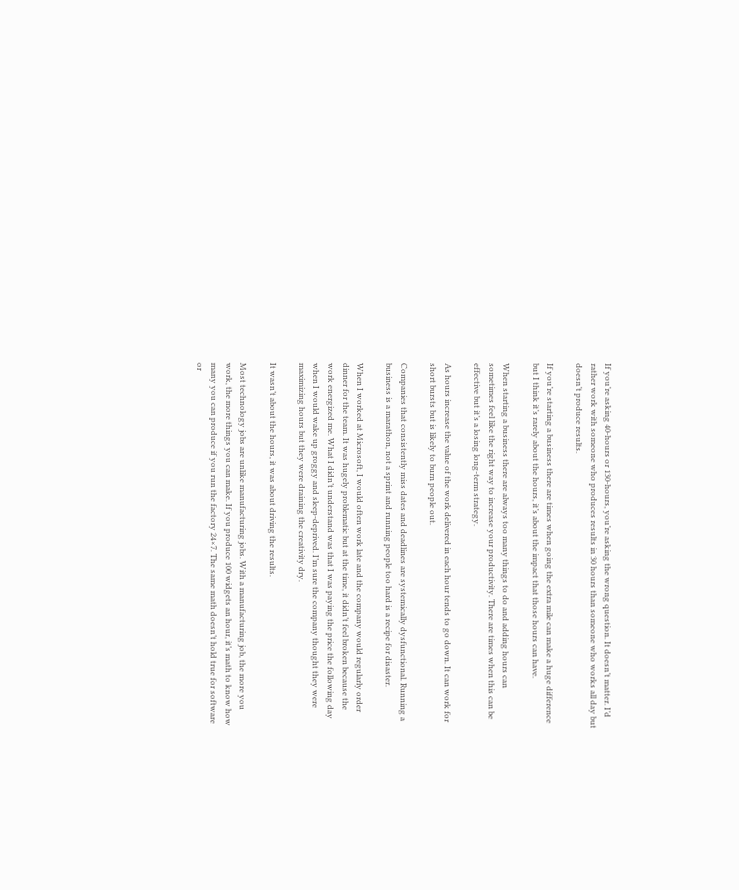If you’re asking 40-hours or 130-hours, you’re asking the wrong question. It doesn’t matter. I’d rather work with someone who produces results in 30 hours than someone who works all day but doesn’t produce results.

If you’re starting a business there are times when going the extra mile can make a huge difference but I think it’s rarely about the hours, it’s about the impact that those hours can have.

When starting a business there are always too many things to do and adding hours can sometimes feel like the right way to increase your productivity. There are times when this can be effective but it’s a losing long-term strategy.

As hours increase the value of the work delivered in each hour tends to go down. It can work for short bursts but is likely to burn people out.

Companies that consistently miss dates and deadlines are systemically dysfunctional. Running a business is a marathon, not a sprint and running people too hard is a recipe for disaster.

When I worked at Microsoft, I would often work late and the company would regularly order dinner for the team. It was hugely problematic but at the time, it didn’t feel broken because the work energized me. What I didn’t understand was that I was paying the price the following day when I would wake up groggy and sleep-deprived. I’m sure the company thought they were maximizing hours but they were draining the creativity dry.

It wasn’t about the hours, it was about driving the results.

Most technology jobs are unlike manufacturing jobs. With a manufacturing job, the more you work, the more things you can make. If you produce 100 widgets an hour, it’s math to know how many you can produce if you run the factory 24×7. The same math doesn’t hold true for software or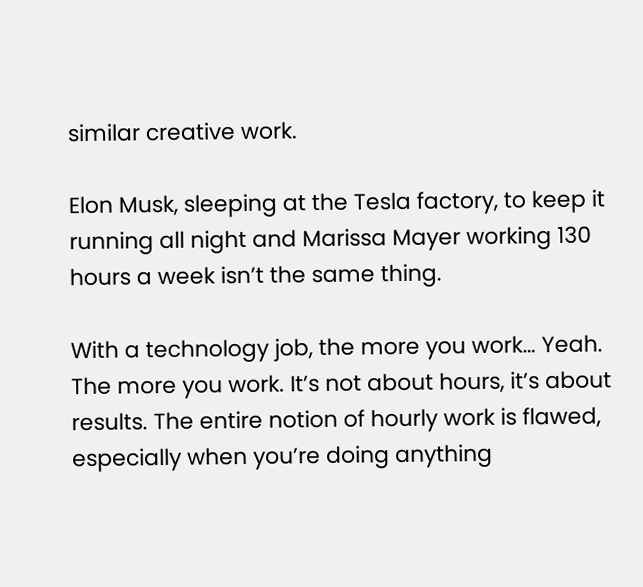similar creative work.

Elon Musk, sleeping at the Tesla factory, to keep it running all night and Marissa Mayer working 130 hours a week isn’t the same thing.

With a technology job, the more you work… Yeah. The more you work. It’s not about hours, it’s about results. The entire notion of hourly work is flawed, especially when you’re doing anything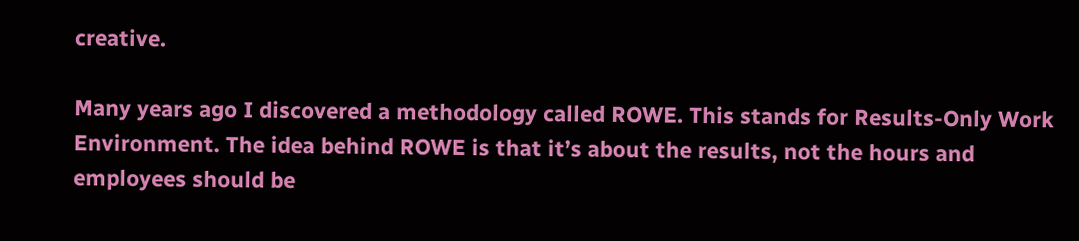creative.

Many years ago I discovered a methodology called ROWE. This stands for Results-Only Work Environment. The idea behind ROWE is that it’s about the results, not the hours and employees should be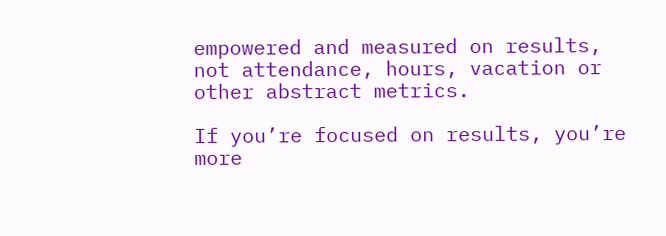empowered and measured on results, not attendance, hours, vacation or other abstract metrics.

If you’re focused on results, you’re more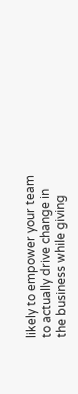likely to empower your team to actually drive change in the business while giving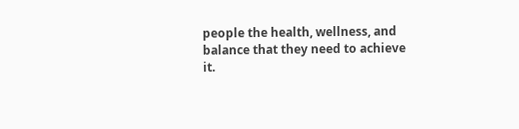people the health, wellness, and balance that they need to achieve it.